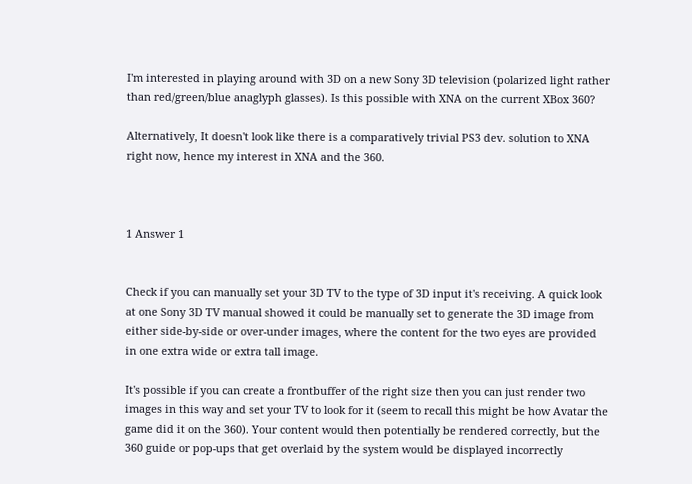I'm interested in playing around with 3D on a new Sony 3D television (polarized light rather than red/green/blue anaglyph glasses). Is this possible with XNA on the current XBox 360?

Alternatively, It doesn't look like there is a comparatively trivial PS3 dev. solution to XNA right now, hence my interest in XNA and the 360.



1 Answer 1


Check if you can manually set your 3D TV to the type of 3D input it's receiving. A quick look at one Sony 3D TV manual showed it could be manually set to generate the 3D image from either side-by-side or over-under images, where the content for the two eyes are provided in one extra wide or extra tall image.

It's possible if you can create a frontbuffer of the right size then you can just render two images in this way and set your TV to look for it (seem to recall this might be how Avatar the game did it on the 360). Your content would then potentially be rendered correctly, but the 360 guide or pop-ups that get overlaid by the system would be displayed incorrectly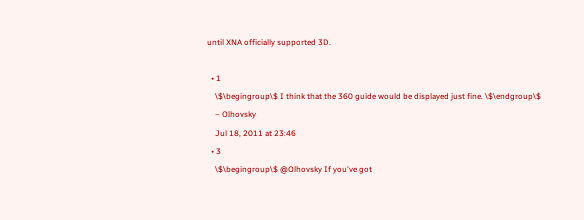until XNA officially supported 3D.

  • 1
    \$\begingroup\$ I think that the 360 guide would be displayed just fine. \$\endgroup\$
    – Olhovsky
    Jul 18, 2011 at 23:46
  • 3
    \$\begingroup\$ @Olhovsky If you've got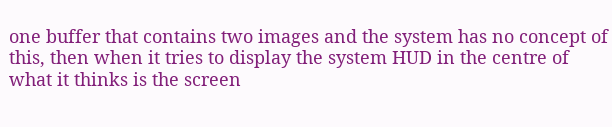one buffer that contains two images and the system has no concept of this, then when it tries to display the system HUD in the centre of what it thinks is the screen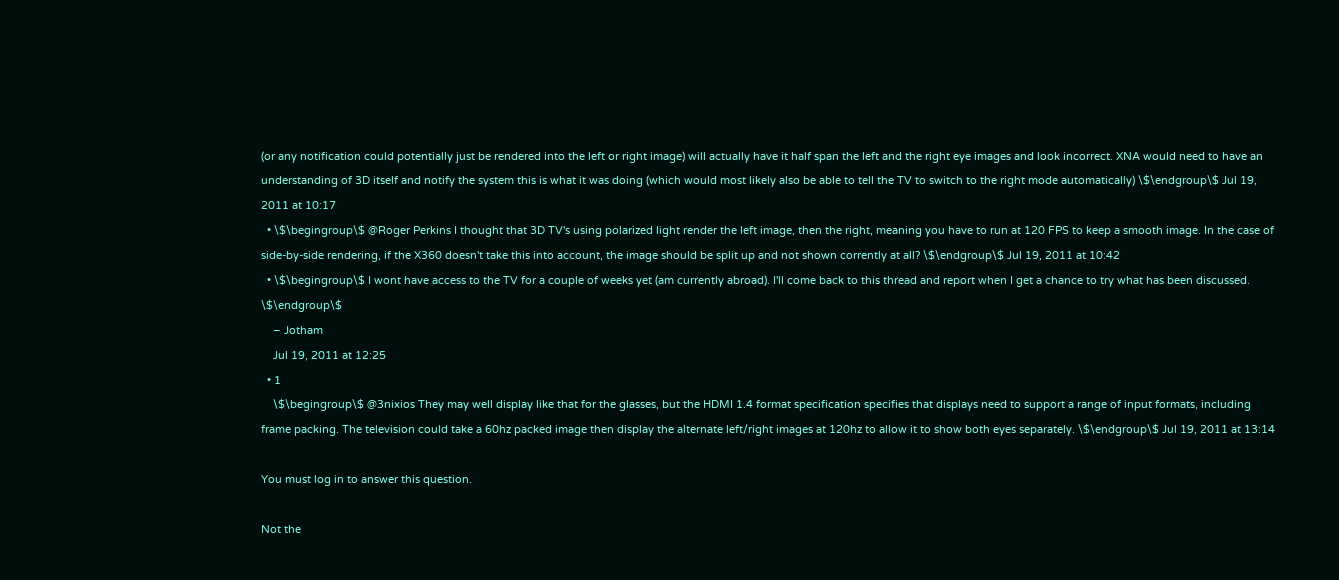(or any notification could potentially just be rendered into the left or right image) will actually have it half span the left and the right eye images and look incorrect. XNA would need to have an understanding of 3D itself and notify the system this is what it was doing (which would most likely also be able to tell the TV to switch to the right mode automatically) \$\endgroup\$ Jul 19, 2011 at 10:17
  • \$\begingroup\$ @Roger Perkins I thought that 3D TV's using polarized light render the left image, then the right, meaning you have to run at 120 FPS to keep a smooth image. In the case of side-by-side rendering, if the X360 doesn't take this into account, the image should be split up and not shown corrently at all? \$\endgroup\$ Jul 19, 2011 at 10:42
  • \$\begingroup\$ I wont have access to the TV for a couple of weeks yet (am currently abroad). I'll come back to this thread and report when I get a chance to try what has been discussed. \$\endgroup\$
    – Jotham
    Jul 19, 2011 at 12:25
  • 1
    \$\begingroup\$ @3nixios They may well display like that for the glasses, but the HDMI 1.4 format specification specifies that displays need to support a range of input formats, including frame packing. The television could take a 60hz packed image then display the alternate left/right images at 120hz to allow it to show both eyes separately. \$\endgroup\$ Jul 19, 2011 at 13:14

You must log in to answer this question.

Not the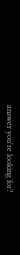answer you're looking for?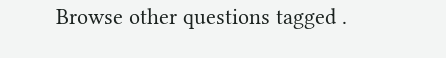Browse other questions tagged .